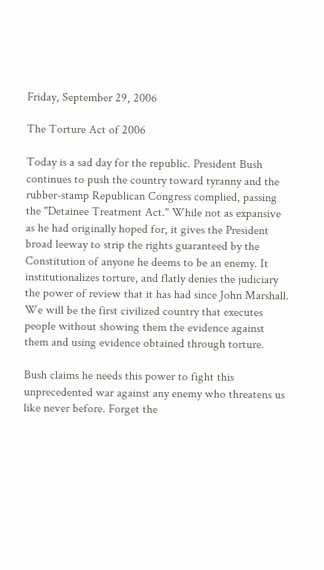Friday, September 29, 2006

The Torture Act of 2006

Today is a sad day for the republic. President Bush continues to push the country toward tyranny and the rubber-stamp Republican Congress complied, passing the "Detainee Treatment Act." While not as expansive as he had originally hoped for, it gives the President broad leeway to strip the rights guaranteed by the Constitution of anyone he deems to be an enemy. It institutionalizes torture, and flatly denies the judiciary the power of review that it has had since John Marshall. We will be the first civilized country that executes people without showing them the evidence against them and using evidence obtained through torture.

Bush claims he needs this power to fight this unprecedented war against any enemy who threatens us like never before. Forget the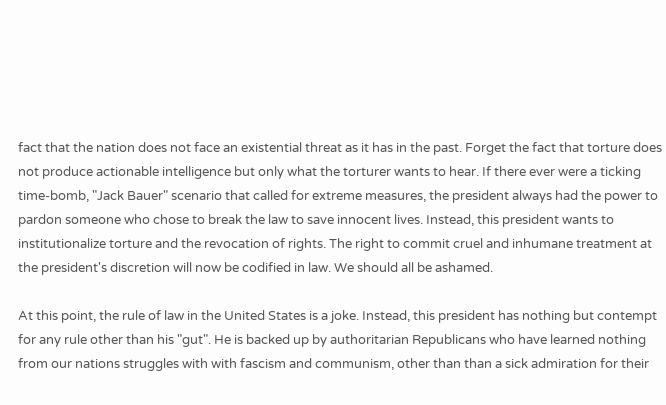fact that the nation does not face an existential threat as it has in the past. Forget the fact that torture does not produce actionable intelligence but only what the torturer wants to hear. If there ever were a ticking time-bomb, "Jack Bauer" scenario that called for extreme measures, the president always had the power to pardon someone who chose to break the law to save innocent lives. Instead, this president wants to institutionalize torture and the revocation of rights. The right to commit cruel and inhumane treatment at the president's discretion will now be codified in law. We should all be ashamed.

At this point, the rule of law in the United States is a joke. Instead, this president has nothing but contempt for any rule other than his "gut". He is backed up by authoritarian Republicans who have learned nothing from our nations struggles with with fascism and communism, other than than a sick admiration for their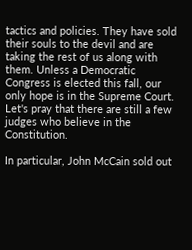tactics and policies. They have sold their souls to the devil and are taking the rest of us along with them. Unless a Democratic Congress is elected this fall, our only hope is in the Supreme Court. Let's pray that there are still a few judges who believe in the Constitution.

In particular, John McCain sold out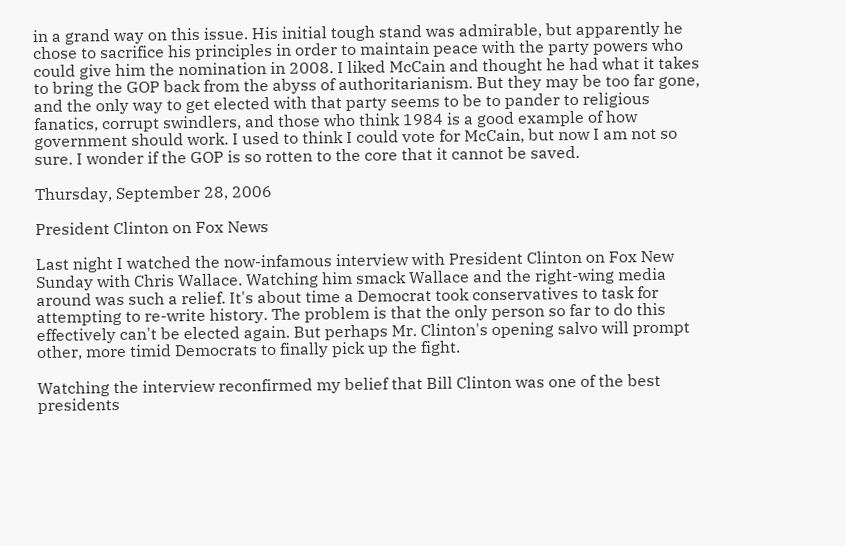in a grand way on this issue. His initial tough stand was admirable, but apparently he chose to sacrifice his principles in order to maintain peace with the party powers who could give him the nomination in 2008. I liked McCain and thought he had what it takes to bring the GOP back from the abyss of authoritarianism. But they may be too far gone, and the only way to get elected with that party seems to be to pander to religious fanatics, corrupt swindlers, and those who think 1984 is a good example of how government should work. I used to think I could vote for McCain, but now I am not so sure. I wonder if the GOP is so rotten to the core that it cannot be saved.

Thursday, September 28, 2006

President Clinton on Fox News

Last night I watched the now-infamous interview with President Clinton on Fox New Sunday with Chris Wallace. Watching him smack Wallace and the right-wing media around was such a relief. It's about time a Democrat took conservatives to task for attempting to re-write history. The problem is that the only person so far to do this effectively can't be elected again. But perhaps Mr. Clinton's opening salvo will prompt other, more timid Democrats to finally pick up the fight.

Watching the interview reconfirmed my belief that Bill Clinton was one of the best presidents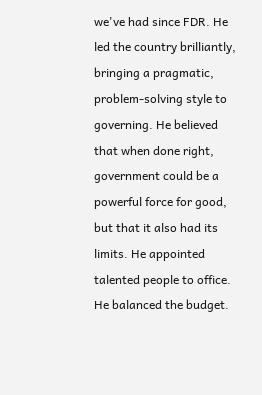we've had since FDR. He led the country brilliantly, bringing a pragmatic, problem-solving style to governing. He believed that when done right, government could be a powerful force for good, but that it also had its limits. He appointed talented people to office. He balanced the budget.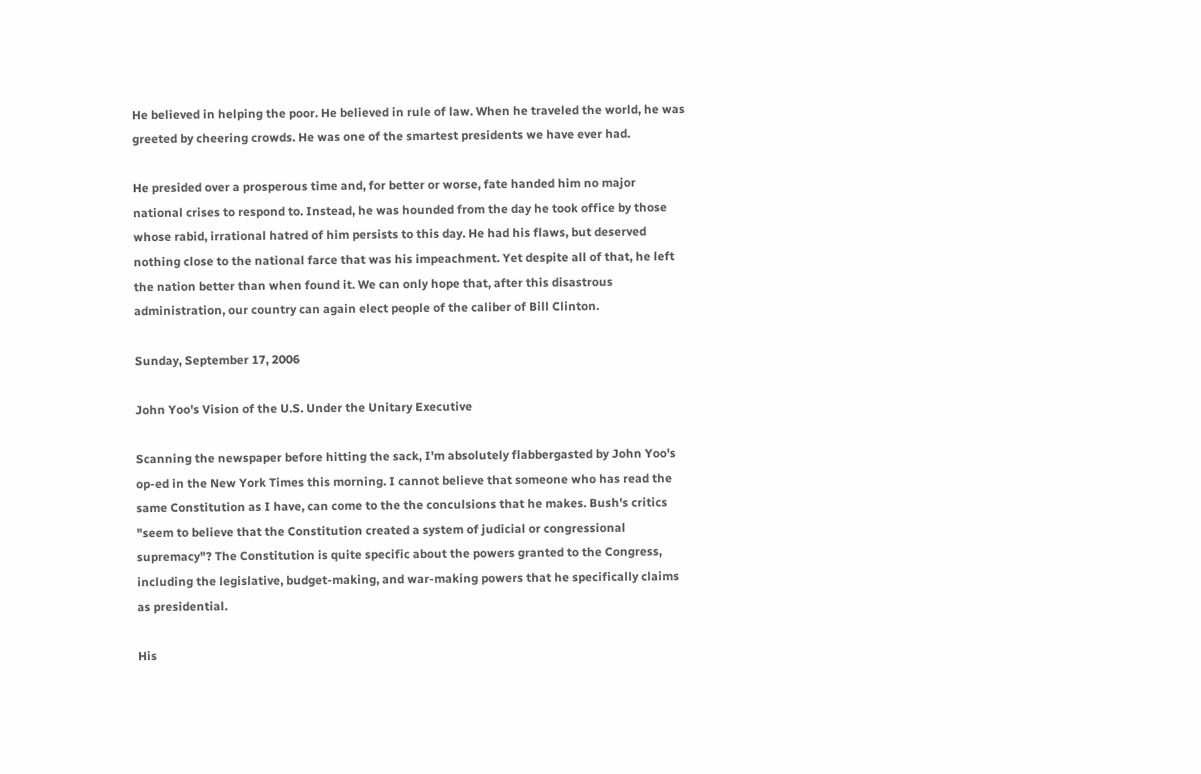He believed in helping the poor. He believed in rule of law. When he traveled the world, he was greeted by cheering crowds. He was one of the smartest presidents we have ever had.

He presided over a prosperous time and, for better or worse, fate handed him no major national crises to respond to. Instead, he was hounded from the day he took office by those whose rabid, irrational hatred of him persists to this day. He had his flaws, but deserved nothing close to the national farce that was his impeachment. Yet despite all of that, he left the nation better than when found it. We can only hope that, after this disastrous administration, our country can again elect people of the caliber of Bill Clinton.

Sunday, September 17, 2006

John Yoo's Vision of the U.S. Under the Unitary Executive

Scanning the newspaper before hitting the sack, I'm absolutely flabbergasted by John Yoo's op-ed in the New York Times this morning. I cannot believe that someone who has read the same Constitution as I have, can come to the the conculsions that he makes. Bush's critics "seem to believe that the Constitution created a system of judicial or congressional supremacy"? The Constitution is quite specific about the powers granted to the Congress, including the legislative, budget-making, and war-making powers that he specifically claims as presidential.

His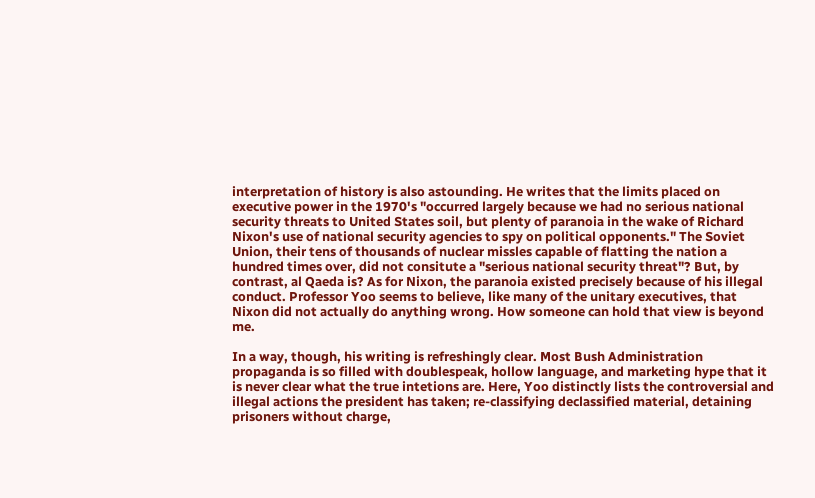interpretation of history is also astounding. He writes that the limits placed on executive power in the 1970's "occurred largely because we had no serious national security threats to United States soil, but plenty of paranoia in the wake of Richard Nixon's use of national security agencies to spy on political opponents." The Soviet Union, their tens of thousands of nuclear missles capable of flatting the nation a hundred times over, did not consitute a "serious national security threat"? But, by contrast, al Qaeda is? As for Nixon, the paranoia existed precisely because of his illegal conduct. Professor Yoo seems to believe, like many of the unitary executives, that Nixon did not actually do anything wrong. How someone can hold that view is beyond me.

In a way, though, his writing is refreshingly clear. Most Bush Administration propaganda is so filled with doublespeak, hollow language, and marketing hype that it is never clear what the true intetions are. Here, Yoo distinctly lists the controversial and illegal actions the president has taken; re-classifying declassified material, detaining prisoners without charge,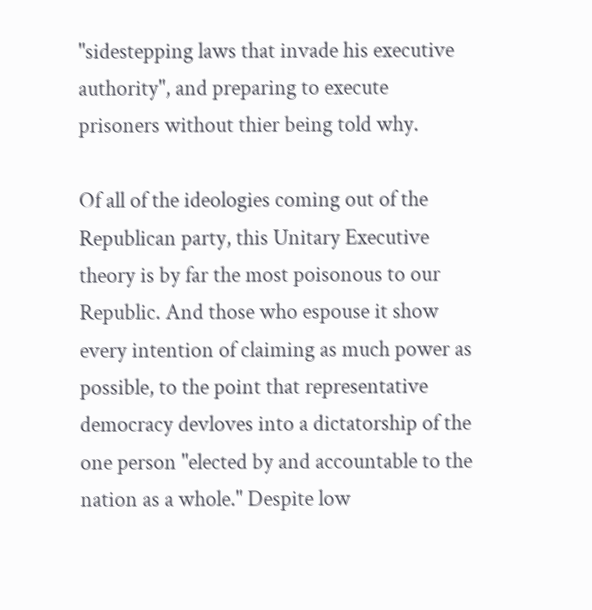"sidestepping laws that invade his executive authority", and preparing to execute prisoners without thier being told why.

Of all of the ideologies coming out of the Republican party, this Unitary Executive theory is by far the most poisonous to our Republic. And those who espouse it show every intention of claiming as much power as possible, to the point that representative democracy devloves into a dictatorship of the one person "elected by and accountable to the nation as a whole." Despite low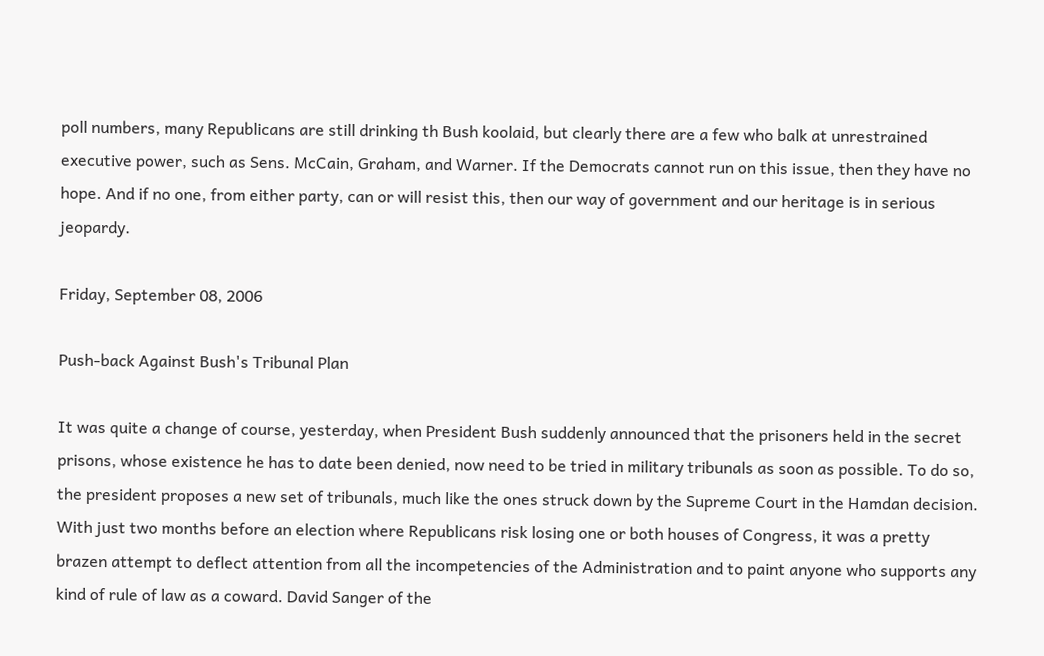poll numbers, many Republicans are still drinking th Bush koolaid, but clearly there are a few who balk at unrestrained executive power, such as Sens. McCain, Graham, and Warner. If the Democrats cannot run on this issue, then they have no hope. And if no one, from either party, can or will resist this, then our way of government and our heritage is in serious jeopardy.

Friday, September 08, 2006

Push-back Against Bush's Tribunal Plan

It was quite a change of course, yesterday, when President Bush suddenly announced that the prisoners held in the secret prisons, whose existence he has to date been denied, now need to be tried in military tribunals as soon as possible. To do so, the president proposes a new set of tribunals, much like the ones struck down by the Supreme Court in the Hamdan decision. With just two months before an election where Republicans risk losing one or both houses of Congress, it was a pretty brazen attempt to deflect attention from all the incompetencies of the Administration and to paint anyone who supports any kind of rule of law as a coward. David Sanger of the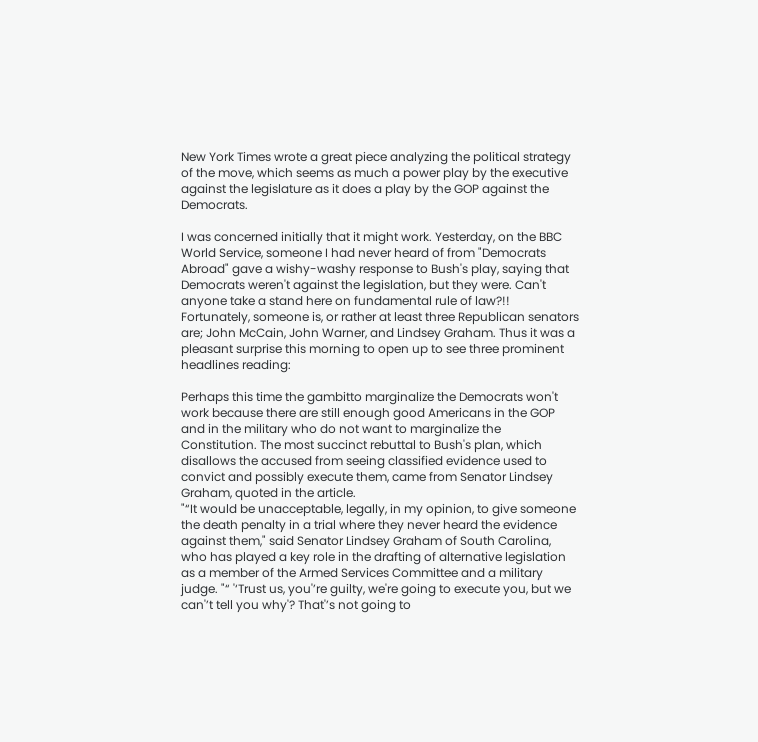New York Times wrote a great piece analyzing the political strategy of the move, which seems as much a power play by the executive against the legislature as it does a play by the GOP against the Democrats.

I was concerned initially that it might work. Yesterday, on the BBC World Service, someone I had never heard of from "Democrats Abroad" gave a wishy-washy response to Bush's play, saying that Democrats weren't against the legislation, but they were. Can't anyone take a stand here on fundamental rule of law?!! Fortunately, someone is, or rather at least three Republican senators are; John McCain, John Warner, and Lindsey Graham. Thus it was a pleasant surprise this morning to open up to see three prominent headlines reading:

Perhaps this time the gambitto marginalize the Democrats won't work because there are still enough good Americans in the GOP and in the military who do not want to marginalize the Constitution. The most succinct rebuttal to Bush's plan, which disallows the accused from seeing classified evidence used to convict and possibly execute them, came from Senator Lindsey Graham, quoted in the article.
"“It would be unacceptable, legally, in my opinion, to give someone the death penalty in a trial where they never heard the evidence against them," said Senator Lindsey Graham of South Carolina, who has played a key role in the drafting of alternative legislation as a member of the Armed Services Committee and a military judge. "“ '‘Trust us, you'’re guilty, we're going to execute you, but we can'’t tell you why'? That'’s not going to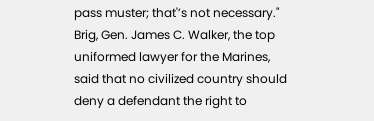pass muster; that'’s not necessary."
Brig, Gen. James C. Walker, the top uniformed lawyer for the Marines, said that no civilized country should deny a defendant the right to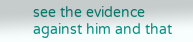see the evidence against him and that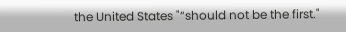the United States "“should not be the first."